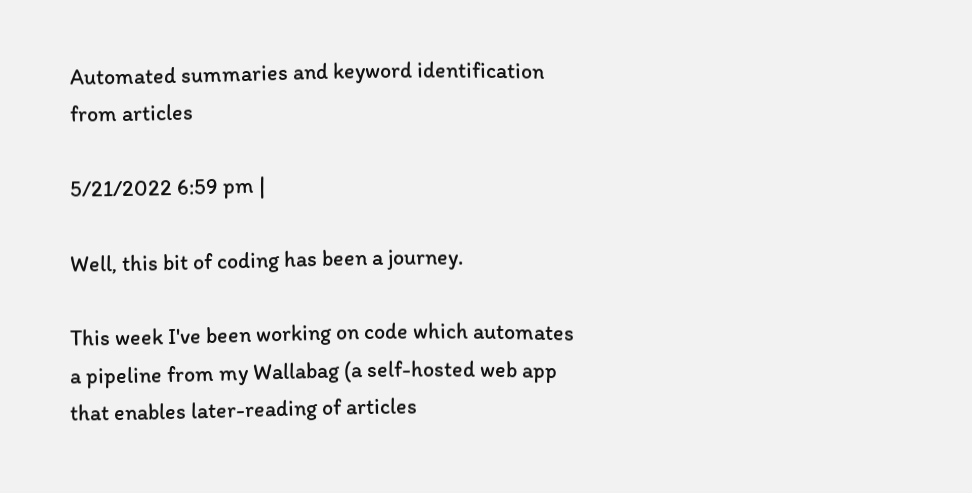Automated summaries and keyword identification from articles

5/21/2022 6:59 pm |

Well, this bit of coding has been a journey.

This week I've been working on code which automates a pipeline from my Wallabag (a self-hosted web app that enables later-reading of articles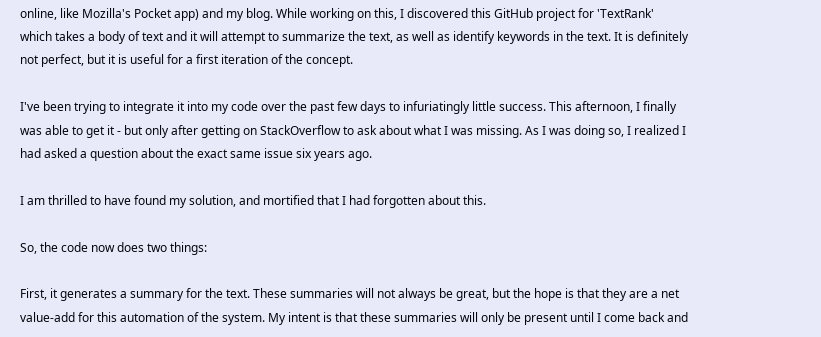online, like Mozilla's Pocket app) and my blog. While working on this, I discovered this GitHub project for 'TextRank' which takes a body of text and it will attempt to summarize the text, as well as identify keywords in the text. It is definitely not perfect, but it is useful for a first iteration of the concept.

I've been trying to integrate it into my code over the past few days to infuriatingly little success. This afternoon, I finally was able to get it - but only after getting on StackOverflow to ask about what I was missing. As I was doing so, I realized I had asked a question about the exact same issue six years ago.

I am thrilled to have found my solution, and mortified that I had forgotten about this.

So, the code now does two things:

First, it generates a summary for the text. These summaries will not always be great, but the hope is that they are a net value-add for this automation of the system. My intent is that these summaries will only be present until I come back and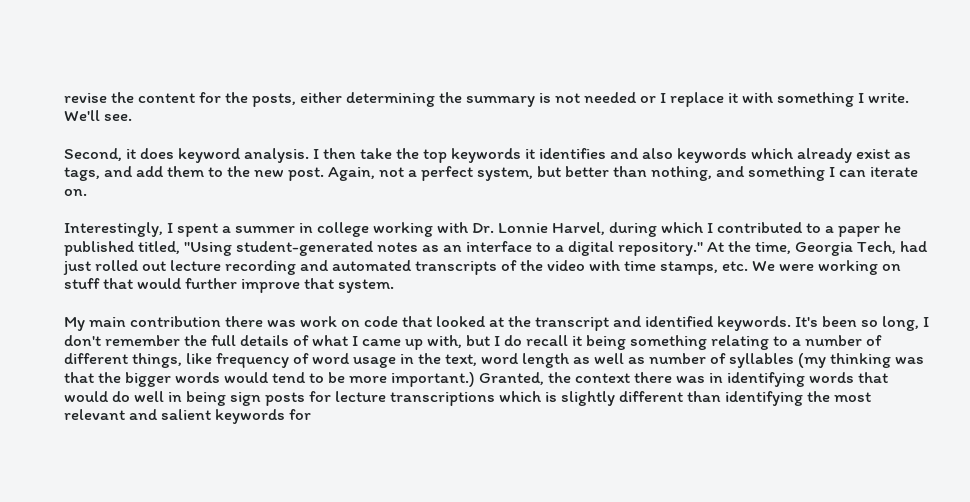revise the content for the posts, either determining the summary is not needed or I replace it with something I write. We'll see.

Second, it does keyword analysis. I then take the top keywords it identifies and also keywords which already exist as tags, and add them to the new post. Again, not a perfect system, but better than nothing, and something I can iterate on.

Interestingly, I spent a summer in college working with Dr. Lonnie Harvel, during which I contributed to a paper he published titled, "Using student-generated notes as an interface to a digital repository." At the time, Georgia Tech, had just rolled out lecture recording and automated transcripts of the video with time stamps, etc. We were working on stuff that would further improve that system.

My main contribution there was work on code that looked at the transcript and identified keywords. It's been so long, I don't remember the full details of what I came up with, but I do recall it being something relating to a number of different things, like frequency of word usage in the text, word length as well as number of syllables (my thinking was that the bigger words would tend to be more important.) Granted, the context there was in identifying words that would do well in being sign posts for lecture transcriptions which is slightly different than identifying the most relevant and salient keywords for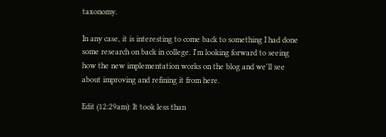taxonomy.

In any case, it is interesting to come back to something I had done some research on back in college. I'm looking forward to seeing how the new implementation works on the blog and we'll see about improving and refining it from here.

Edit (12:29am): It took less than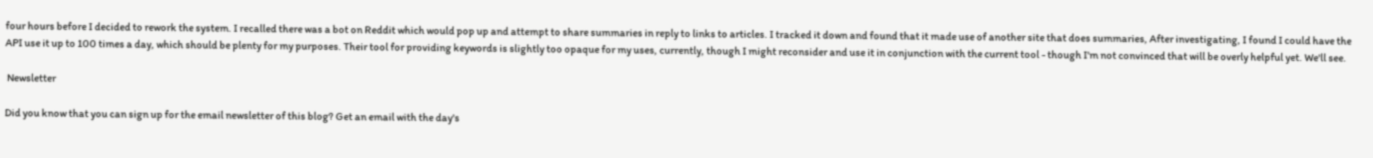four hours before I decided to rework the system. I recalled there was a bot on Reddit which would pop up and attempt to share summaries in reply to links to articles. I tracked it down and found that it made use of another site that does summaries, After investigating, I found I could have the API use it up to 100 times a day, which should be plenty for my purposes. Their tool for providing keywords is slightly too opaque for my uses, currently, though I might reconsider and use it in conjunction with the current tool - though I'm not convinced that will be overly helpful yet. We'll see.

 Newsletter

Did you know that you can sign up for the email newsletter of this blog? Get an email with the day's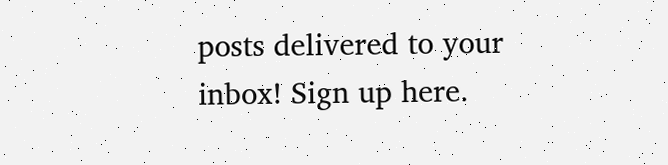posts delivered to your inbox! Sign up here.